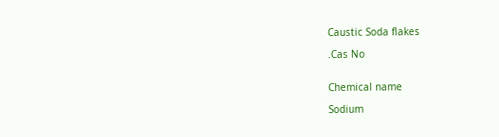Caustic Soda flakes

.Cas No


Chemical name

Sodium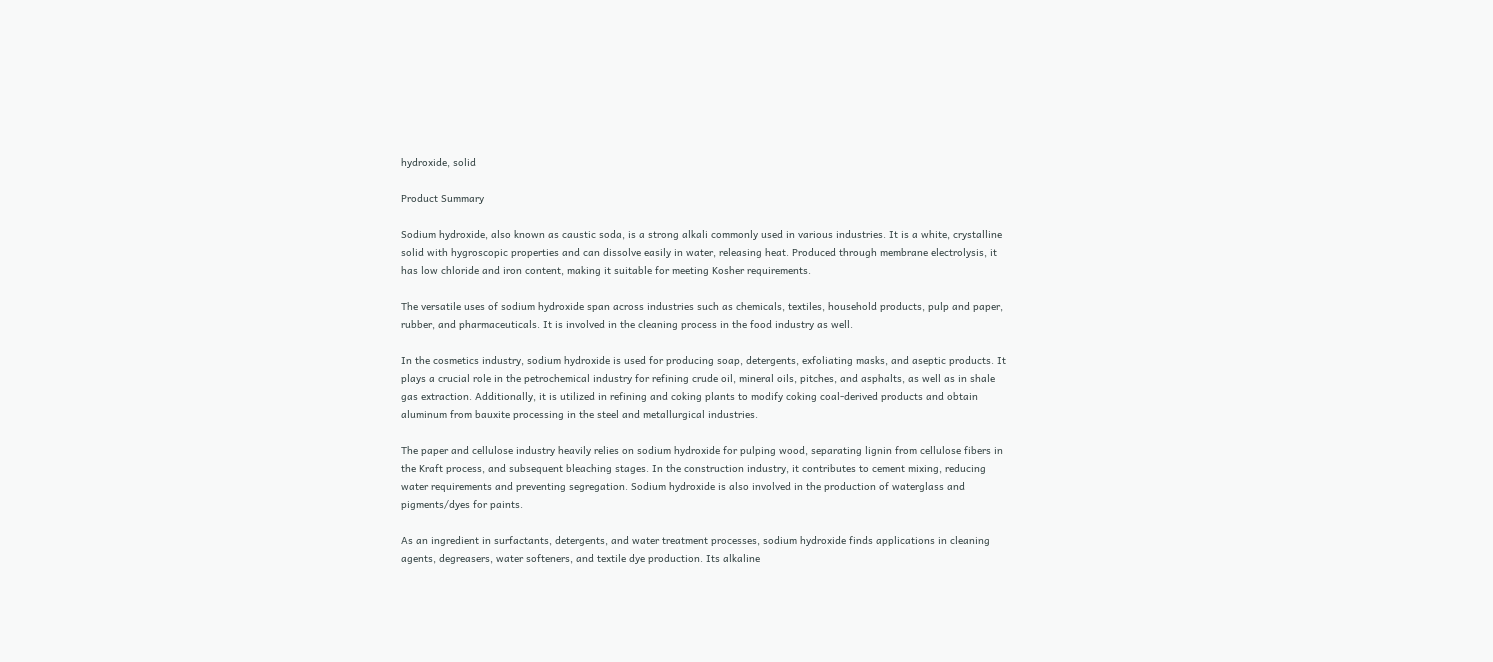hydroxide, solid

Product Summary

Sodium hydroxide, also known as caustic soda, is a strong alkali commonly used in various industries. It is a white, crystalline solid with hygroscopic properties and can dissolve easily in water, releasing heat. Produced through membrane electrolysis, it has low chloride and iron content, making it suitable for meeting Kosher requirements.

The versatile uses of sodium hydroxide span across industries such as chemicals, textiles, household products, pulp and paper, rubber, and pharmaceuticals. It is involved in the cleaning process in the food industry as well.

In the cosmetics industry, sodium hydroxide is used for producing soap, detergents, exfoliating masks, and aseptic products. It plays a crucial role in the petrochemical industry for refining crude oil, mineral oils, pitches, and asphalts, as well as in shale gas extraction. Additionally, it is utilized in refining and coking plants to modify coking coal-derived products and obtain aluminum from bauxite processing in the steel and metallurgical industries.

The paper and cellulose industry heavily relies on sodium hydroxide for pulping wood, separating lignin from cellulose fibers in the Kraft process, and subsequent bleaching stages. In the construction industry, it contributes to cement mixing, reducing water requirements and preventing segregation. Sodium hydroxide is also involved in the production of waterglass and pigments/dyes for paints.

As an ingredient in surfactants, detergents, and water treatment processes, sodium hydroxide finds applications in cleaning agents, degreasers, water softeners, and textile dye production. Its alkaline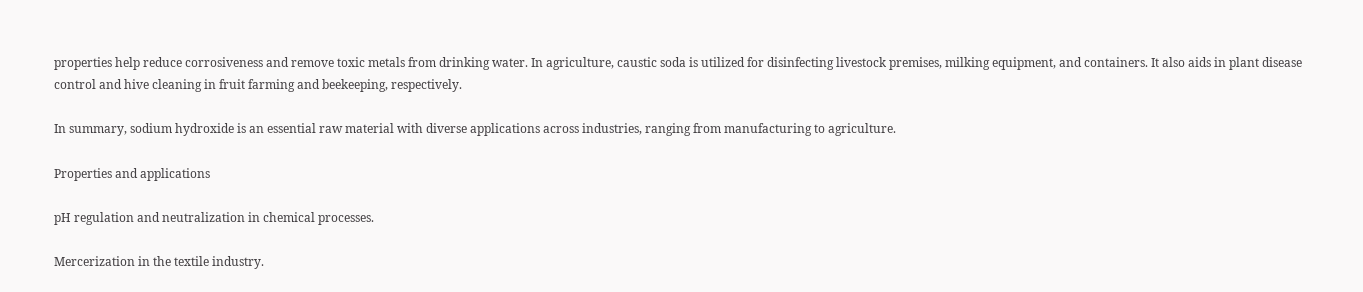properties help reduce corrosiveness and remove toxic metals from drinking water. In agriculture, caustic soda is utilized for disinfecting livestock premises, milking equipment, and containers. It also aids in plant disease control and hive cleaning in fruit farming and beekeeping, respectively.

In summary, sodium hydroxide is an essential raw material with diverse applications across industries, ranging from manufacturing to agriculture.

Properties and applications

pH regulation and neutralization in chemical processes.

Mercerization in the textile industry.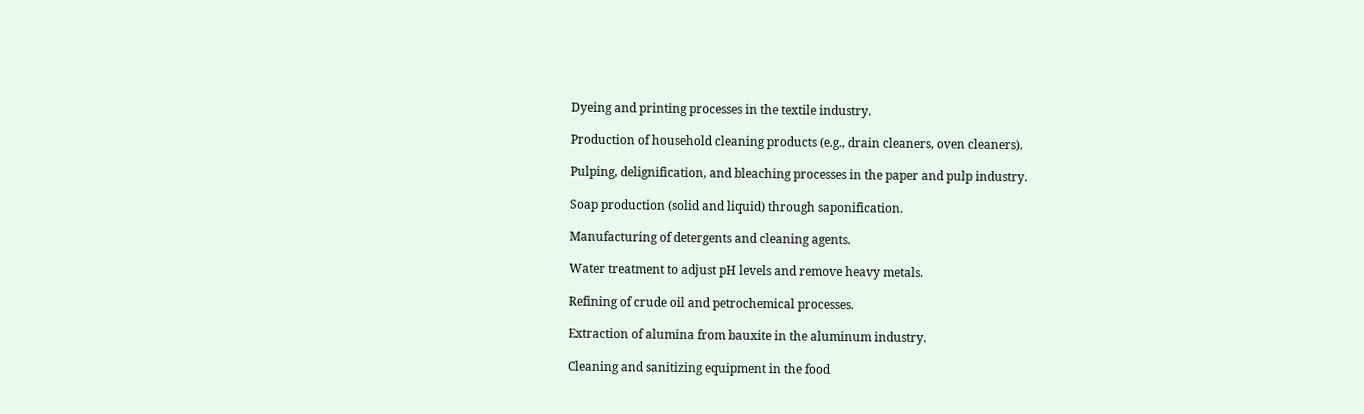Dyeing and printing processes in the textile industry.

Production of household cleaning products (e.g., drain cleaners, oven cleaners).

Pulping, delignification, and bleaching processes in the paper and pulp industry.

Soap production (solid and liquid) through saponification.

Manufacturing of detergents and cleaning agents.

Water treatment to adjust pH levels and remove heavy metals.

Refining of crude oil and petrochemical processes.

Extraction of alumina from bauxite in the aluminum industry.

Cleaning and sanitizing equipment in the food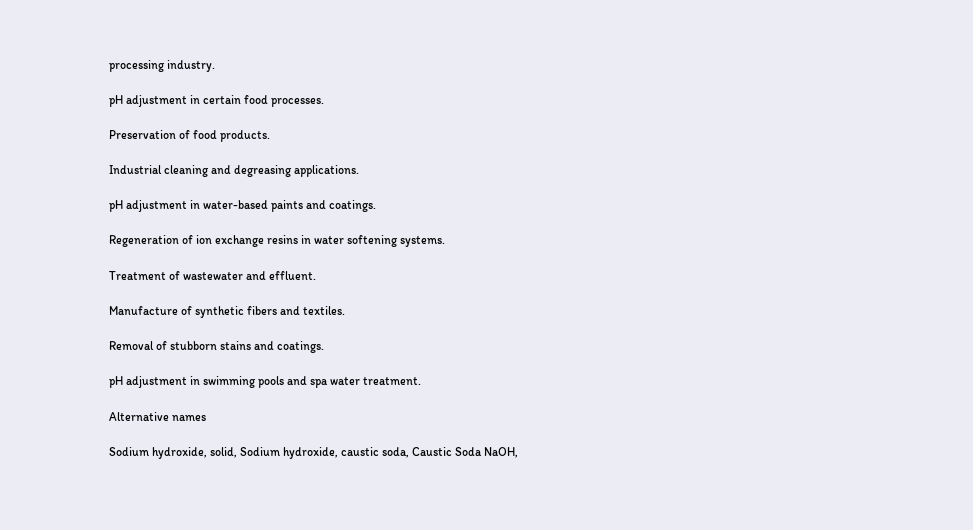processing industry.

pH adjustment in certain food processes.

Preservation of food products.

Industrial cleaning and degreasing applications.

pH adjustment in water-based paints and coatings.

Regeneration of ion exchange resins in water softening systems.

Treatment of wastewater and effluent.

Manufacture of synthetic fibers and textiles.

Removal of stubborn stains and coatings.

pH adjustment in swimming pools and spa water treatment.

Alternative names

Sodium hydroxide, solid, Sodium hydroxide, caustic soda, Caustic Soda NaOH,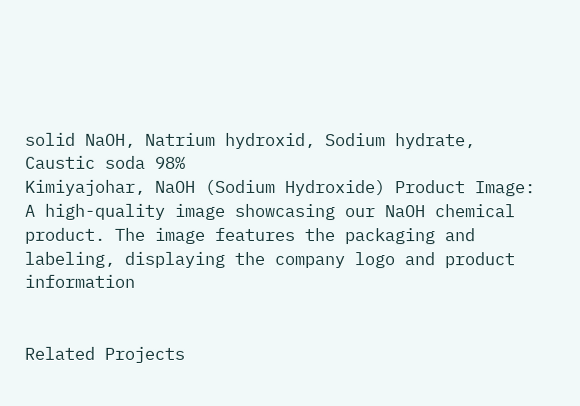solid NaOH, Natrium hydroxid, Sodium hydrate, Caustic soda 98%
Kimiyajohar, NaOH (Sodium Hydroxide) Product Image: A high-quality image showcasing our NaOH chemical product. The image features the packaging and labeling, displaying the company logo and product information


Related Projects